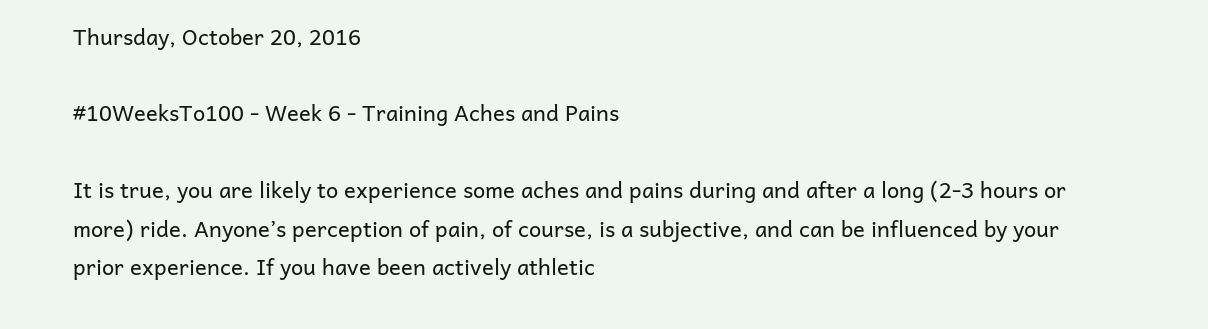Thursday, October 20, 2016

#10WeeksTo100 - Week 6 - Training Aches and Pains

It is true, you are likely to experience some aches and pains during and after a long (2-3 hours or more) ride. Anyone’s perception of pain, of course, is a subjective, and can be influenced by your prior experience. If you have been actively athletic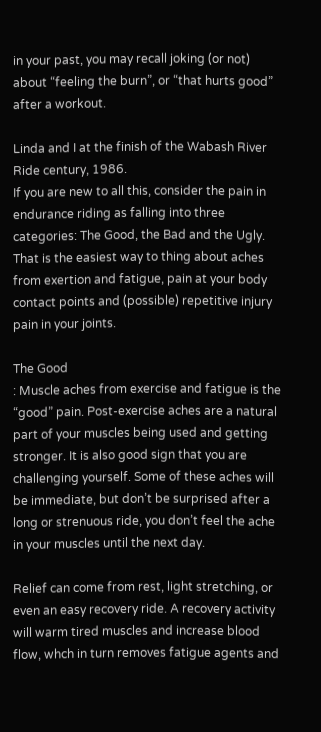in your past, you may recall joking (or not) about “feeling the burn”, or “that hurts good” after a workout.

Linda and I at the finish of the Wabash River Ride century, 1986.
If you are new to all this, consider the pain in endurance riding as falling into three categories: The Good, the Bad and the Ugly. That is the easiest way to thing about aches from exertion and fatigue, pain at your body contact points and (possible) repetitive injury pain in your joints.

The Good
: Muscle aches from exercise and fatigue is the “good” pain. Post-exercise aches are a natural part of your muscles being used and getting stronger. It is also good sign that you are challenging yourself. Some of these aches will be immediate, but don’t be surprised after a long or strenuous ride, you don’t feel the ache in your muscles until the next day.

Relief can come from rest, light stretching, or even an easy recovery ride. A recovery activity will warm tired muscles and increase blood flow, whch in turn removes fatigue agents and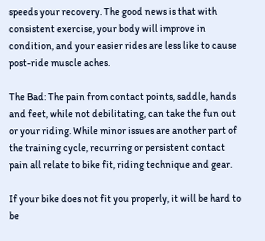speeds your recovery. The good news is that with consistent exercise, your body will improve in condition, and your easier rides are less like to cause post-ride muscle aches.

The Bad: The pain from contact points, saddle, hands and feet, while not debilitating, can take the fun out or your riding. While minor issues are another part of the training cycle, recurring or persistent contact pain all relate to bike fit, riding technique and gear.

If your bike does not fit you properly, it will be hard to be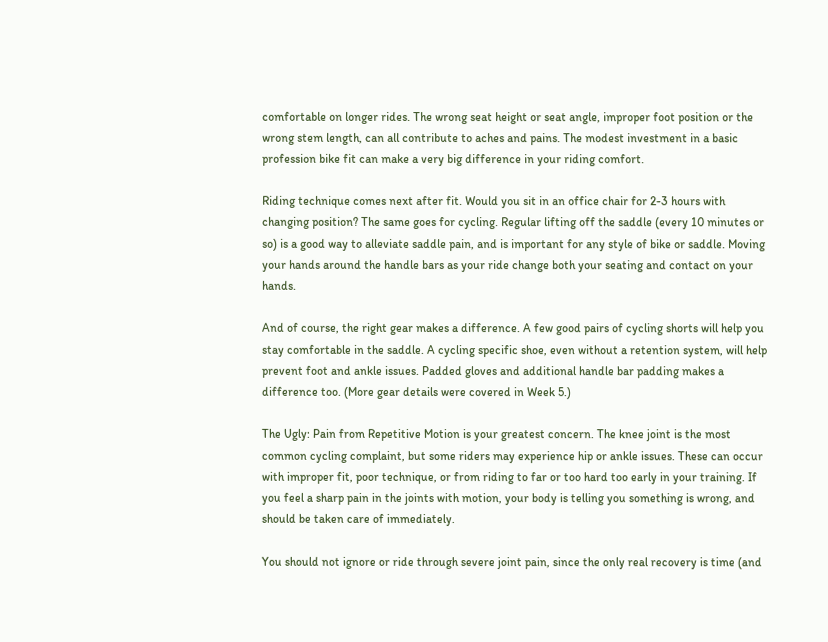comfortable on longer rides. The wrong seat height or seat angle, improper foot position or the wrong stem length, can all contribute to aches and pains. The modest investment in a basic profession bike fit can make a very big difference in your riding comfort.

Riding technique comes next after fit. Would you sit in an office chair for 2-3 hours with changing position? The same goes for cycling. Regular lifting off the saddle (every 10 minutes or so) is a good way to alleviate saddle pain, and is important for any style of bike or saddle. Moving your hands around the handle bars as your ride change both your seating and contact on your hands.

And of course, the right gear makes a difference. A few good pairs of cycling shorts will help you stay comfortable in the saddle. A cycling specific shoe, even without a retention system, will help prevent foot and ankle issues. Padded gloves and additional handle bar padding makes a difference too. (More gear details were covered in Week 5.)

The Ugly: Pain from Repetitive Motion is your greatest concern. The knee joint is the most common cycling complaint, but some riders may experience hip or ankle issues. These can occur with improper fit, poor technique, or from riding to far or too hard too early in your training. If you feel a sharp pain in the joints with motion, your body is telling you something is wrong, and should be taken care of immediately.

You should not ignore or ride through severe joint pain, since the only real recovery is time (and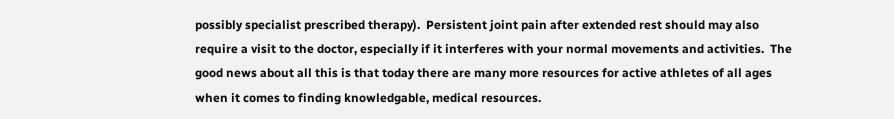possibly specialist prescribed therapy).  Persistent joint pain after extended rest should may also require a visit to the doctor, especially if it interferes with your normal movements and activities.  The good news about all this is that today there are many more resources for active athletes of all ages when it comes to finding knowledgable, medical resources.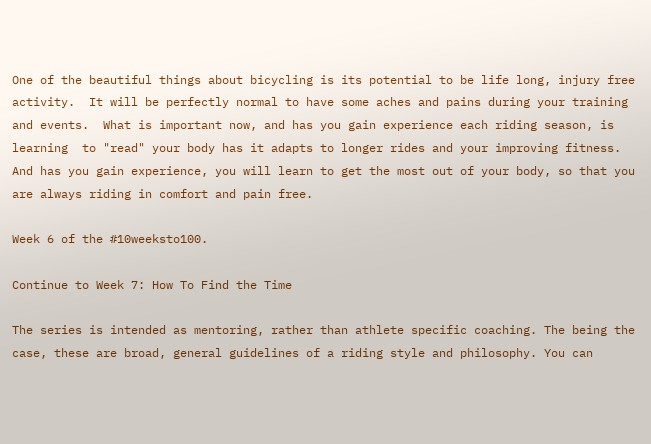One of the beautiful things about bicycling is its potential to be life long, injury free activity.  It will be perfectly normal to have some aches and pains during your training and events.  What is important now, and has you gain experience each riding season, is learning  to "read" your body has it adapts to longer rides and your improving fitness.  And has you gain experience, you will learn to get the most out of your body, so that you are always riding in comfort and pain free.

Week 6 of the #10weeksto100.

Continue to Week 7: How To Find the Time

The series is intended as mentoring, rather than athlete specific coaching. The being the case, these are broad, general guidelines of a riding style and philosophy. You can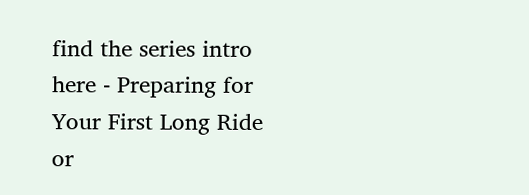find the series intro here - Preparing for Your First Long Ride or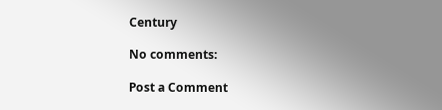Century

No comments:

Post a Comment